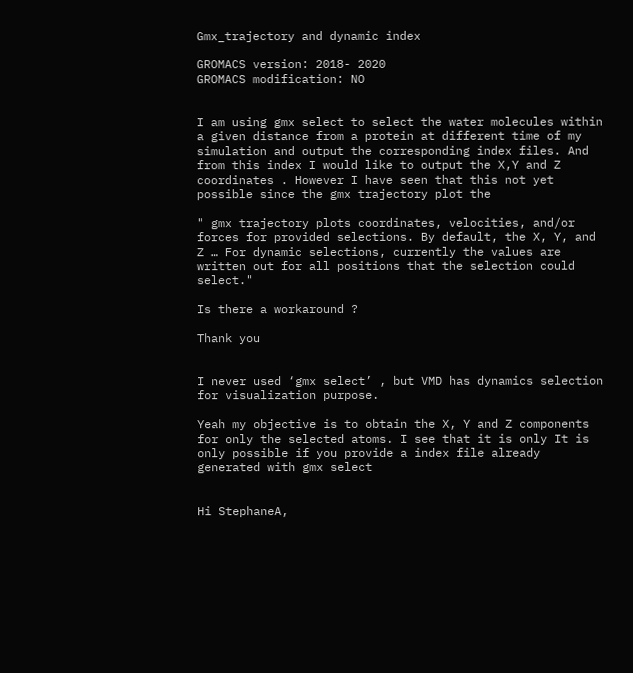Gmx_trajectory and dynamic index

GROMACS version: 2018- 2020
GROMACS modification: NO


I am using gmx select to select the water molecules within a given distance from a protein at different time of my simulation and output the corresponding index files. And from this index I would like to output the X,Y and Z coordinates . However I have seen that this not yet possible since the gmx trajectory plot the

" gmx trajectory plots coordinates, velocities, and/or forces for provided selections. By default, the X, Y, and Z … For dynamic selections, currently the values are written out for all positions that the selection could select."

Is there a workaround ?

Thank you


I never used ‘gmx select’ , but VMD has dynamics selection for visualization purpose.

Yeah my objective is to obtain the X, Y and Z components for only the selected atoms. I see that it is only It is only possible if you provide a index file already generated with gmx select


Hi StephaneA,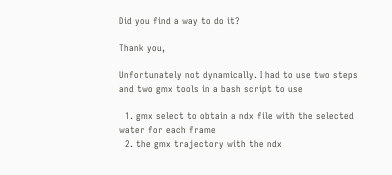Did you find a way to do it?

Thank you,

Unfortunately not dynamically. I had to use two steps and two gmx tools in a bash script to use

  1. gmx select to obtain a ndx file with the selected water for each frame
  2. the gmx trajectory with the ndx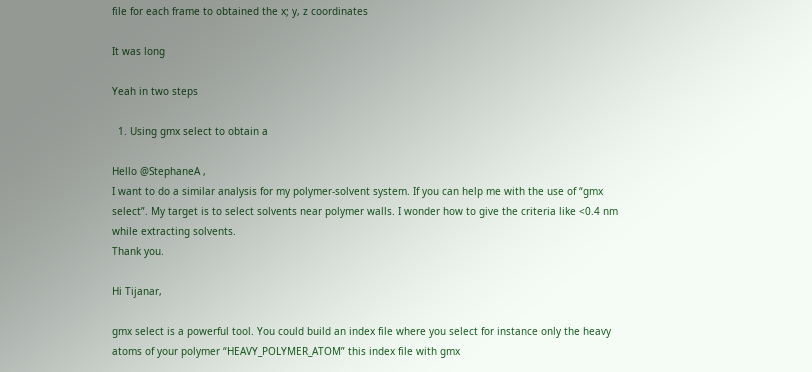file for each frame to obtained the x; y, z coordinates

It was long

Yeah in two steps

  1. Using gmx select to obtain a

Hello @StephaneA ,
I want to do a similar analysis for my polymer-solvent system. If you can help me with the use of “gmx select”. My target is to select solvents near polymer walls. I wonder how to give the criteria like <0.4 nm while extracting solvents.
Thank you.

Hi Tijanar,

gmx select is a powerful tool. You could build an index file where you select for instance only the heavy atoms of your polymer “HEAVY_POLYMER_ATOM” this index file with gmx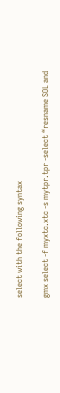select with the following syntax

gmx select -f myxtc.xtc -s mytpr.tpr -select “resname SOL and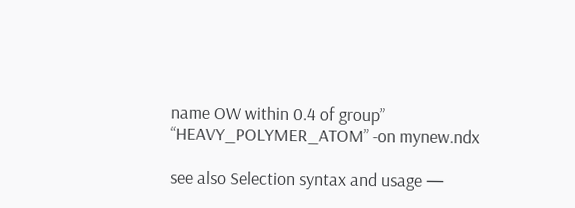name OW within 0.4 of group” “HEAVY_POLYMER_ATOM” -on mynew.ndx

see also Selection syntax and usage —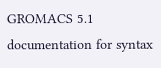GROMACS 5.1 documentation for syntax